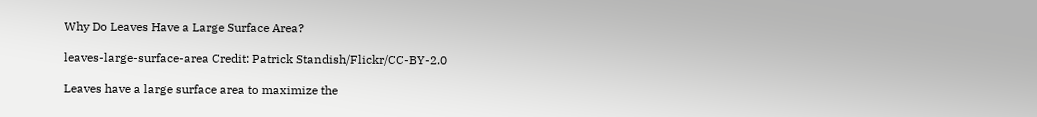Why Do Leaves Have a Large Surface Area?

leaves-large-surface-area Credit: Patrick Standish/Flickr/CC-BY-2.0

Leaves have a large surface area to maximize the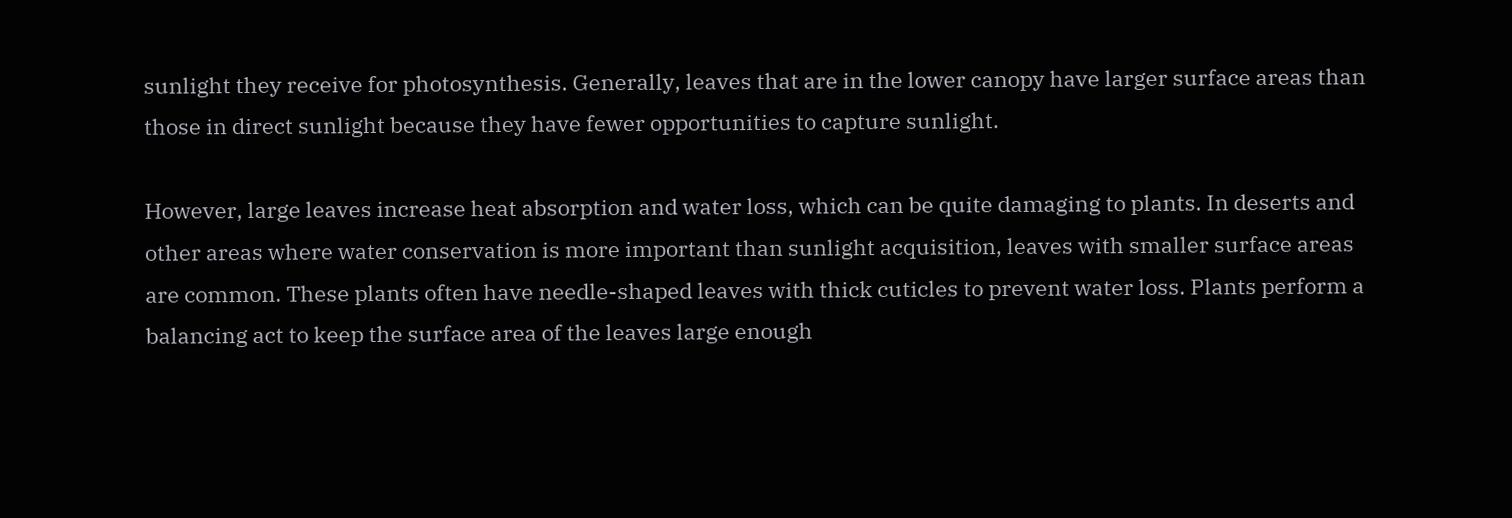sunlight they receive for photosynthesis. Generally, leaves that are in the lower canopy have larger surface areas than those in direct sunlight because they have fewer opportunities to capture sunlight.

However, large leaves increase heat absorption and water loss, which can be quite damaging to plants. In deserts and other areas where water conservation is more important than sunlight acquisition, leaves with smaller surface areas are common. These plants often have needle-shaped leaves with thick cuticles to prevent water loss. Plants perform a balancing act to keep the surface area of the leaves large enough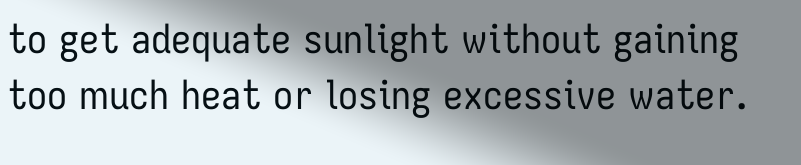to get adequate sunlight without gaining too much heat or losing excessive water.